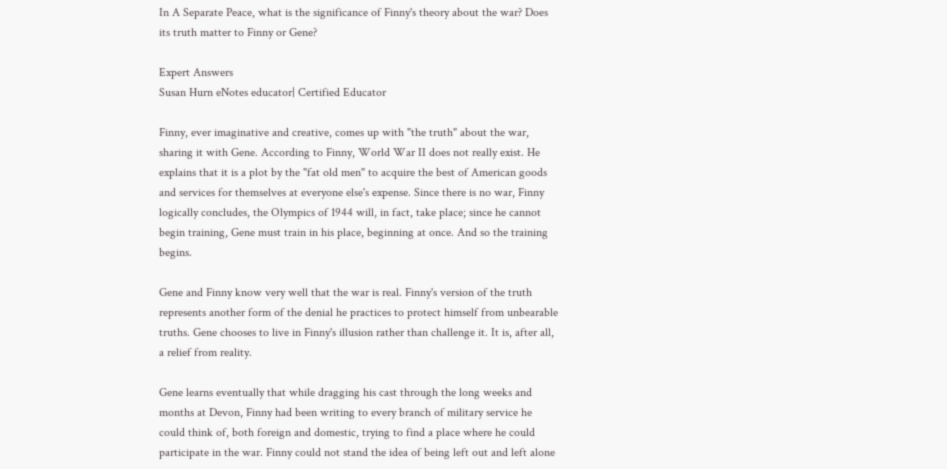In A Separate Peace, what is the significance of Finny's theory about the war? Does its truth matter to Finny or Gene?

Expert Answers
Susan Hurn eNotes educator| Certified Educator

Finny, ever imaginative and creative, comes up with "the truth" about the war, sharing it with Gene. According to Finny, World War II does not really exist. He explains that it is a plot by the "fat old men" to acquire the best of American goods and services for themselves at everyone else's expense. Since there is no war, Finny logically concludes, the Olympics of 1944 will, in fact, take place; since he cannot begin training, Gene must train in his place, beginning at once. And so the training begins.

Gene and Finny know very well that the war is real. Finny's version of the truth represents another form of the denial he practices to protect himself from unbearable truths. Gene chooses to live in Finny's illusion rather than challenge it. It is, after all, a relief from reality.

Gene learns eventually that while dragging his cast through the long weeks and months at Devon, Finny had been writing to every branch of military service he could think of, both foreign and domestic, trying to find a place where he could participate in the war. Finny could not stand the idea of being left out and left alone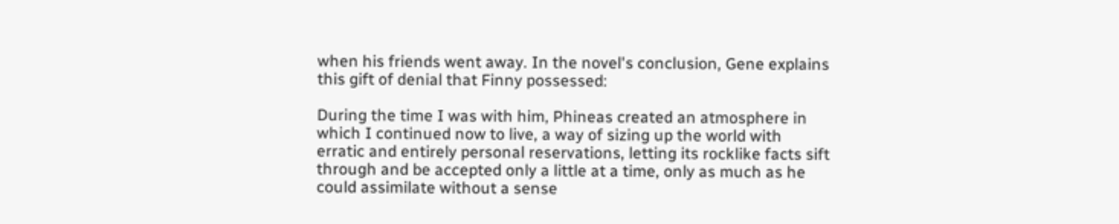when his friends went away. In the novel's conclusion, Gene explains this gift of denial that Finny possessed:

During the time I was with him, Phineas created an atmosphere in which I continued now to live, a way of sizing up the world with erratic and entirely personal reservations, letting its rocklike facts sift through and be accepted only a little at a time, only as much as he could assimilate without a sense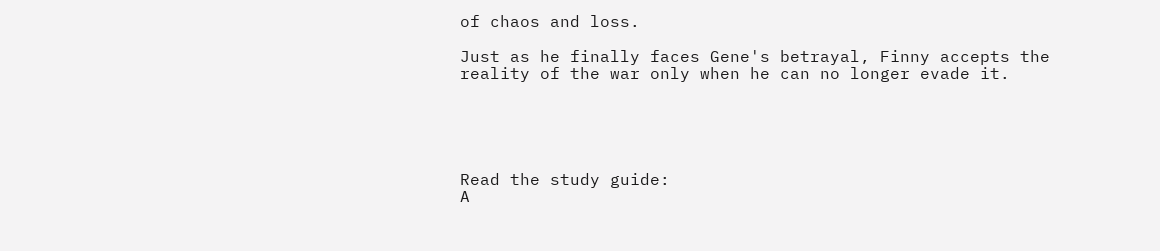of chaos and loss.

Just as he finally faces Gene's betrayal, Finny accepts the reality of the war only when he can no longer evade it.





Read the study guide:
A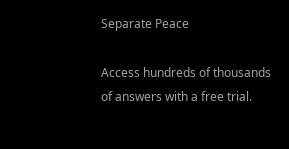Separate Peace

Access hundreds of thousands of answers with a free trial.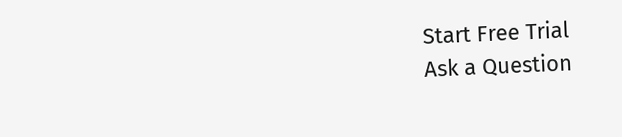Start Free Trial
Ask a Question